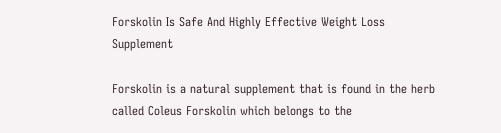Forskolin Is Safe And Highly Effective Weight Loss Supplement

Forskolin is a natural supplement that is found in the herb called Coleus Forskolin which belongs to the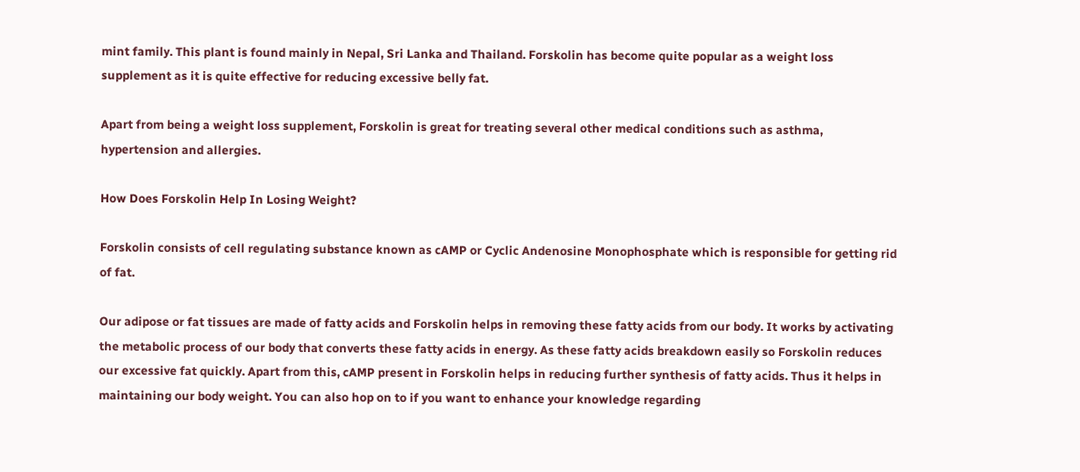mint family. This plant is found mainly in Nepal, Sri Lanka and Thailand. Forskolin has become quite popular as a weight loss supplement as it is quite effective for reducing excessive belly fat.

Apart from being a weight loss supplement, Forskolin is great for treating several other medical conditions such as asthma, hypertension and allergies.

How Does Forskolin Help In Losing Weight?

Forskolin consists of cell regulating substance known as cAMP or Cyclic Andenosine Monophosphate which is responsible for getting rid of fat.

Our adipose or fat tissues are made of fatty acids and Forskolin helps in removing these fatty acids from our body. It works by activating the metabolic process of our body that converts these fatty acids in energy. As these fatty acids breakdown easily so Forskolin reduces our excessive fat quickly. Apart from this, cAMP present in Forskolin helps in reducing further synthesis of fatty acids. Thus it helps in maintaining our body weight. You can also hop on to if you want to enhance your knowledge regarding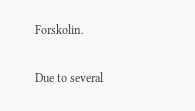Forskolin.

Due to several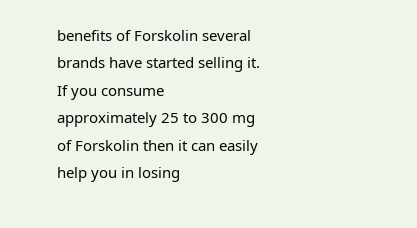benefits of Forskolin several brands have started selling it. If you consume approximately 25 to 300 mg of Forskolin then it can easily help you in losing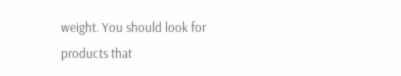weight. You should look for products that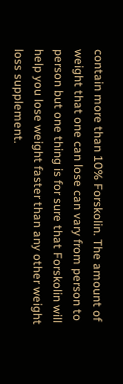contain more than 10% Forskolin. The amount of weight that one can lose can vary from person to person but one thing is for sure that Forskolin will help you lose weight faster than any other weight loss supplement.